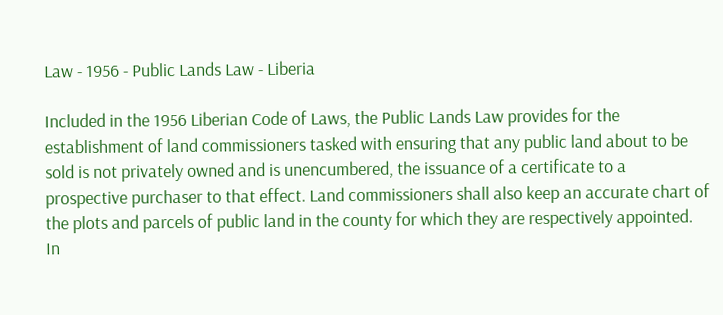Law - 1956 - Public Lands Law - Liberia

Included in the 1956 Liberian Code of Laws, the Public Lands Law provides for the establishment of land commissioners tasked with ensuring that any public land about to be sold is not privately owned and is unencumbered, the issuance of a certificate to a prospective purchaser to that effect. Land commissioners shall also keep an accurate chart of the plots and parcels of public land in the county for which they are respectively appointed.
In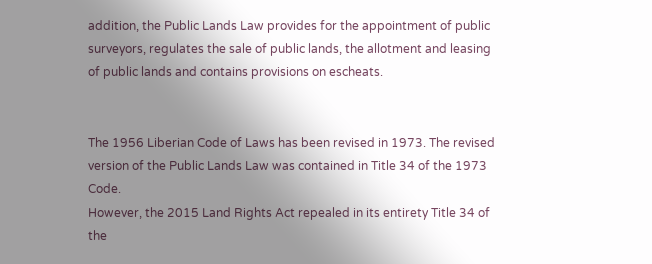addition, the Public Lands Law provides for the appointment of public surveyors, regulates the sale of public lands, the allotment and leasing of public lands and contains provisions on escheats.


The 1956 Liberian Code of Laws has been revised in 1973. The revised version of the Public Lands Law was contained in Title 34 of the 1973 Code.
However, the 2015 Land Rights Act repealed in its entirety Title 34 of the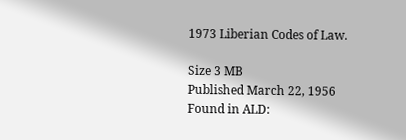1973 Liberian Codes of Law.

Size 3 MB
Published March 22, 1956
Found in ALD: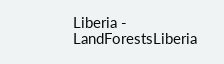Liberia - LandForestsLiberia